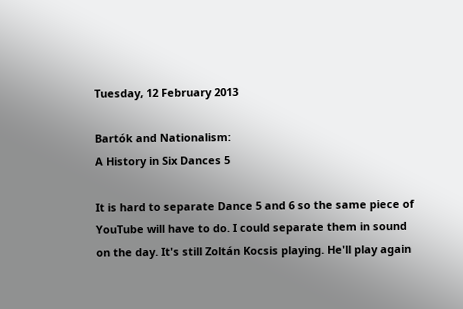Tuesday, 12 February 2013

Bartók and Nationalism:
A History in Six Dances 5

It is hard to separate Dance 5 and 6 so the same piece of YouTube will have to do. I could separate them in sound on the day. It's still Zoltán Kocsis playing. He'll play again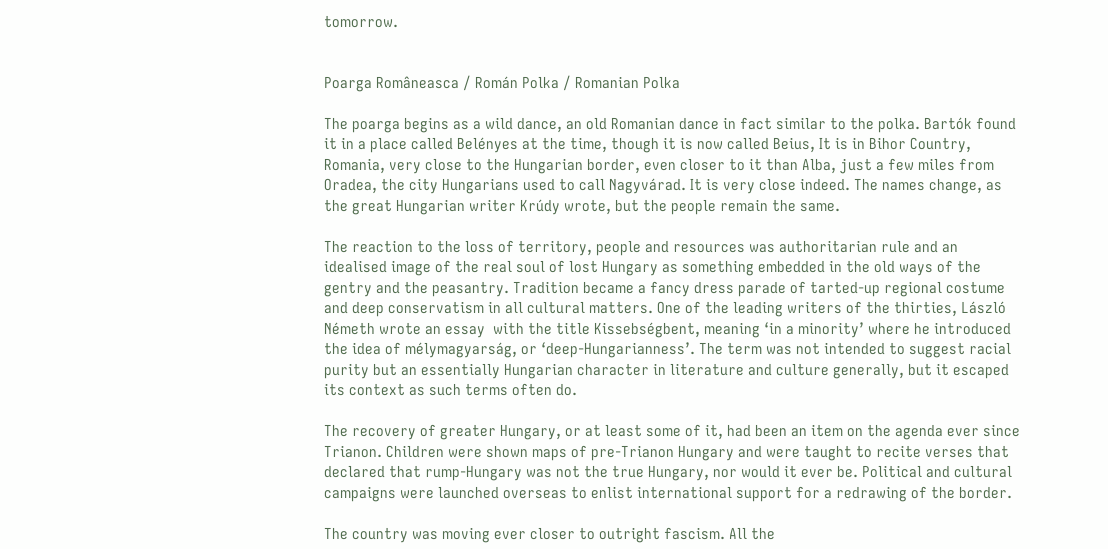tomorrow.


Poarga Româneasca / Román Polka / Romanian Polka

The poarga begins as a wild dance, an old Romanian dance in fact similar to the polka. Bartók found it in a place called Belényes at the time, though it is now called Beius, It is in Bihor Country, Romania, very close to the Hungarian border, even closer to it than Alba, just a few miles from Oradea, the city Hungarians used to call Nagyvárad. It is very close indeed. The names change, as the great Hungarian writer Krúdy wrote, but the people remain the same.

The reaction to the loss of territory, people and resources was authoritarian rule and an idealised image of the real soul of lost Hungary as something embedded in the old ways of the gentry and the peasantry. Tradition became a fancy dress parade of tarted-up regional costume  and deep conservatism in all cultural matters. One of the leading writers of the thirties, László Németh wrote an essay  with the title Kissebségbent, meaning ‘in a minority’ where he introduced the idea of mélymagyarság, or ‘deep-Hungarianness’. The term was not intended to suggest racial purity but an essentially Hungarian character in literature and culture generally, but it escaped its context as such terms often do.

The recovery of greater Hungary, or at least some of it, had been an item on the agenda ever since Trianon. Children were shown maps of pre-Trianon Hungary and were taught to recite verses that declared that rump-Hungary was not the true Hungary, nor would it ever be. Political and cultural campaigns were launched overseas to enlist international support for a redrawing of the border.

The country was moving ever closer to outright fascism. All the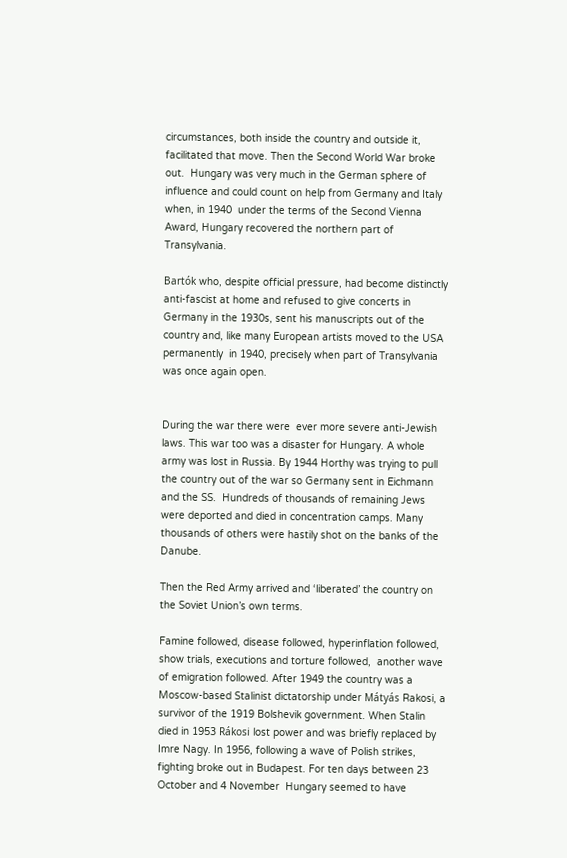circumstances, both inside the country and outside it, facilitated that move. Then the Second World War broke out.  Hungary was very much in the German sphere of influence and could count on help from Germany and Italy when, in 1940  under the terms of the Second Vienna Award, Hungary recovered the northern part of Transylvania.

Bartók who, despite official pressure, had become distinctly anti-fascist at home and refused to give concerts in Germany in the 1930s, sent his manuscripts out of the country and, like many European artists moved to the USA permanently  in 1940, precisely when part of Transylvania was once again open.


During the war there were  ever more severe anti-Jewish laws. This war too was a disaster for Hungary. A whole army was lost in Russia. By 1944 Horthy was trying to pull the country out of the war so Germany sent in Eichmann and the SS.  Hundreds of thousands of remaining Jews were deported and died in concentration camps. Many thousands of others were hastily shot on the banks of the Danube.

Then the Red Army arrived and ‘liberated’ the country on the Soviet Union’s own terms.

Famine followed, disease followed, hyperinflation followed, show trials, executions and torture followed,  another wave of emigration followed. After 1949 the country was a Moscow-based Stalinist dictatorship under Mátyás Rakosi, a survivor of the 1919 Bolshevik government. When Stalin died in 1953 Rákosi lost power and was briefly replaced by Imre Nagy. In 1956, following a wave of Polish strikes, fighting broke out in Budapest. For ten days between 23 October and 4 November  Hungary seemed to have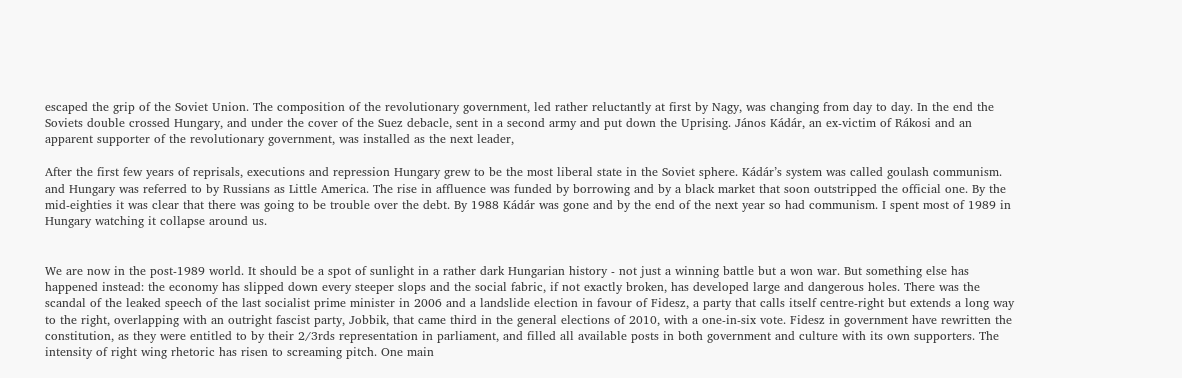escaped the grip of the Soviet Union. The composition of the revolutionary government, led rather reluctantly at first by Nagy, was changing from day to day. In the end the Soviets double crossed Hungary, and under the cover of the Suez debacle, sent in a second army and put down the Uprising. János Kádár, an ex-victim of Rákosi and an apparent supporter of the revolutionary government, was installed as the next leader,

After the first few years of reprisals, executions and repression Hungary grew to be the most liberal state in the Soviet sphere. Kádár’s system was called goulash communism. and Hungary was referred to by Russians as Little America. The rise in affluence was funded by borrowing and by a black market that soon outstripped the official one. By the mid-eighties it was clear that there was going to be trouble over the debt. By 1988 Kádár was gone and by the end of the next year so had communism. I spent most of 1989 in Hungary watching it collapse around us.


We are now in the post-1989 world. It should be a spot of sunlight in a rather dark Hungarian history - not just a winning battle but a won war. But something else has happened instead: the economy has slipped down every steeper slops and the social fabric, if not exactly broken, has developed large and dangerous holes. There was the scandal of the leaked speech of the last socialist prime minister in 2006 and a landslide election in favour of Fidesz, a party that calls itself centre-right but extends a long way to the right, overlapping with an outright fascist party, Jobbik, that came third in the general elections of 2010, with a one-in-six vote. Fidesz in government have rewritten the constitution, as they were entitled to by their 2/3rds representation in parliament, and filled all available posts in both government and culture with its own supporters. The intensity of right wing rhetoric has risen to screaming pitch. One main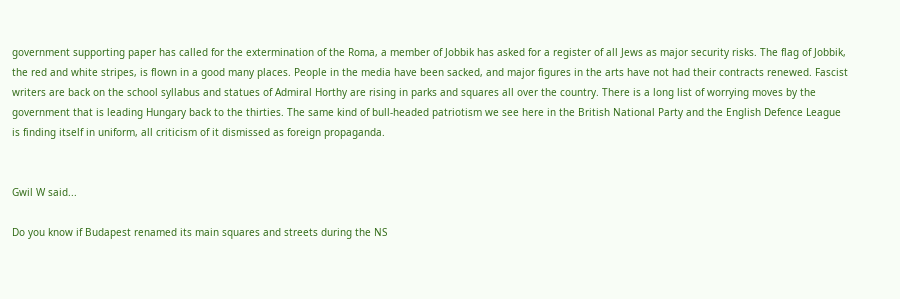government supporting paper has called for the extermination of the Roma, a member of Jobbik has asked for a register of all Jews as major security risks. The flag of Jobbik, the red and white stripes, is flown in a good many places. People in the media have been sacked, and major figures in the arts have not had their contracts renewed. Fascist writers are back on the school syllabus and statues of Admiral Horthy are rising in parks and squares all over the country. There is a long list of worrying moves by the government that is leading Hungary back to the thirties. The same kind of bull-headed patriotism we see here in the British National Party and the English Defence League is finding itself in uniform, all criticism of it dismissed as foreign propaganda.


Gwil W said...

Do you know if Budapest renamed its main squares and streets during the NS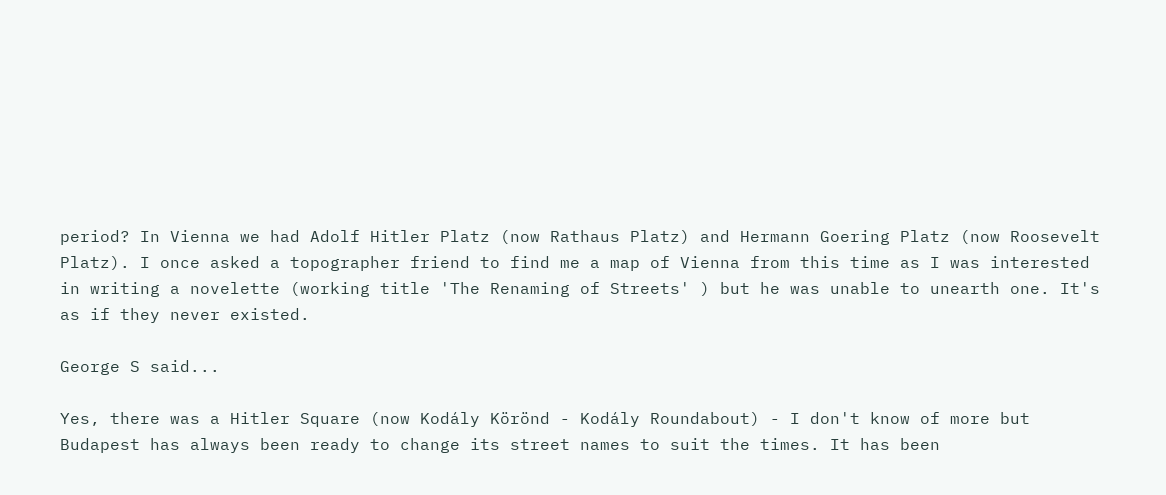period? In Vienna we had Adolf Hitler Platz (now Rathaus Platz) and Hermann Goering Platz (now Roosevelt Platz). I once asked a topographer friend to find me a map of Vienna from this time as I was interested in writing a novelette (working title 'The Renaming of Streets' ) but he was unable to unearth one. It's as if they never existed.

George S said...

Yes, there was a Hitler Square (now Kodály Körönd - Kodály Roundabout) - I don't know of more but Budapest has always been ready to change its street names to suit the times. It has been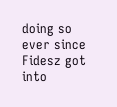doing so ever since Fidesz got into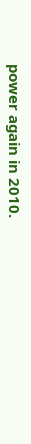power again in 2010.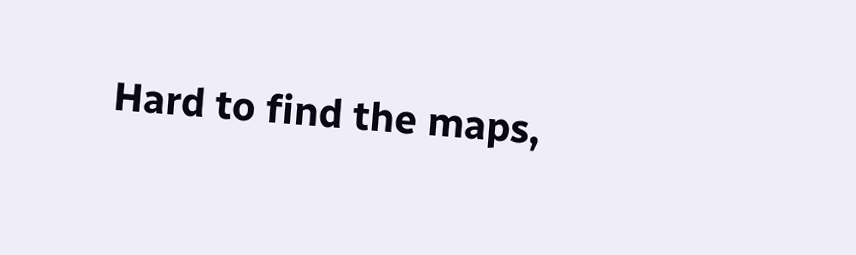Hard to find the maps,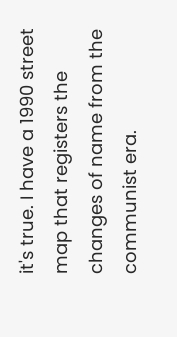it's true. I have a 1990 street map that registers the changes of name from the communist era.